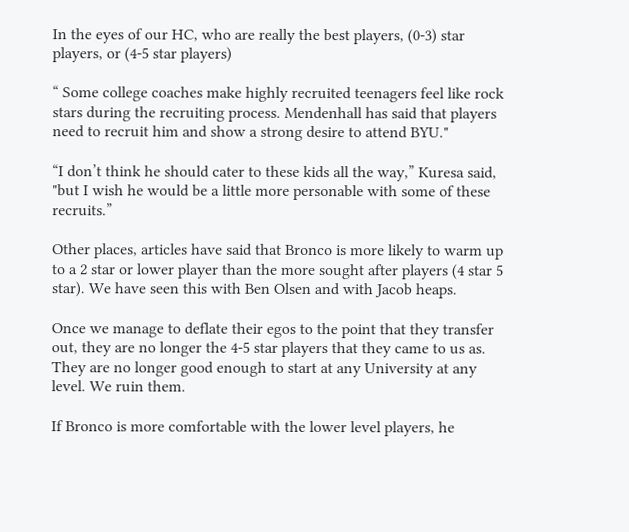In the eyes of our HC, who are really the best players, (0-3) star players, or (4-5 star players)

“ Some college coaches make highly recruited teenagers feel like rock stars during the recruiting process. Mendenhall has said that players need to recruit him and show a strong desire to attend BYU."

“I don’t think he should cater to these kids all the way,” Kuresa said, "but I wish he would be a little more personable with some of these recruits.”

Other places, articles have said that Bronco is more likely to warm up to a 2 star or lower player than the more sought after players (4 star 5 star). We have seen this with Ben Olsen and with Jacob heaps.

Once we manage to deflate their egos to the point that they transfer out, they are no longer the 4-5 star players that they came to us as. They are no longer good enough to start at any University at any level. We ruin them.

If Bronco is more comfortable with the lower level players, he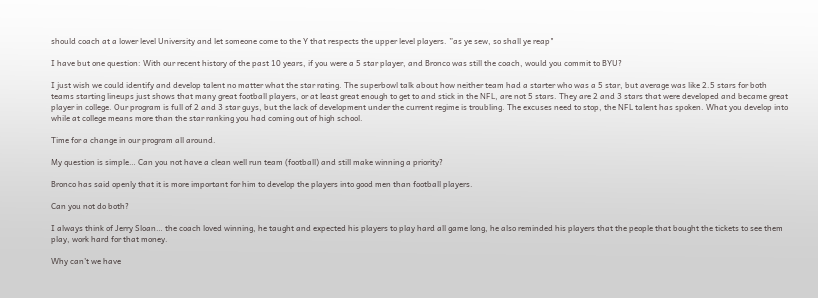should coach at a lower level University and let someone come to the Y that respects the upper level players. ”as ye sew, so shall ye reap"

I have but one question: With our recent history of the past 10 years, if you were a 5 star player, and Bronco was still the coach, would you commit to BYU?

I just wish we could identify and develop talent no matter what the star rating. The superbowl talk about how neither team had a starter who was a 5 star, but average was like 2.5 stars for both teams starting lineups just shows that many great football players, or at least great enough to get to and stick in the NFL, are not 5 stars. They are 2 and 3 stars that were developed and became great player in college. Our program is full of 2 and 3 star guys, but the lack of development under the current regime is troubling. The excuses need to stop, the NFL talent has spoken. What you develop into while at college means more than the star ranking you had coming out of high school.

Time for a change in our program all around.

My question is simple… Can you not have a clean well run team (football) and still make winning a priority?

Bronco has said openly that it is more important for him to develop the players into good men than football players.

Can you not do both?

I always think of Jerry Sloan… the coach loved winning, he taught and expected his players to play hard all game long, he also reminded his players that the people that bought the tickets to see them play, work hard for that money.

Why can’t we have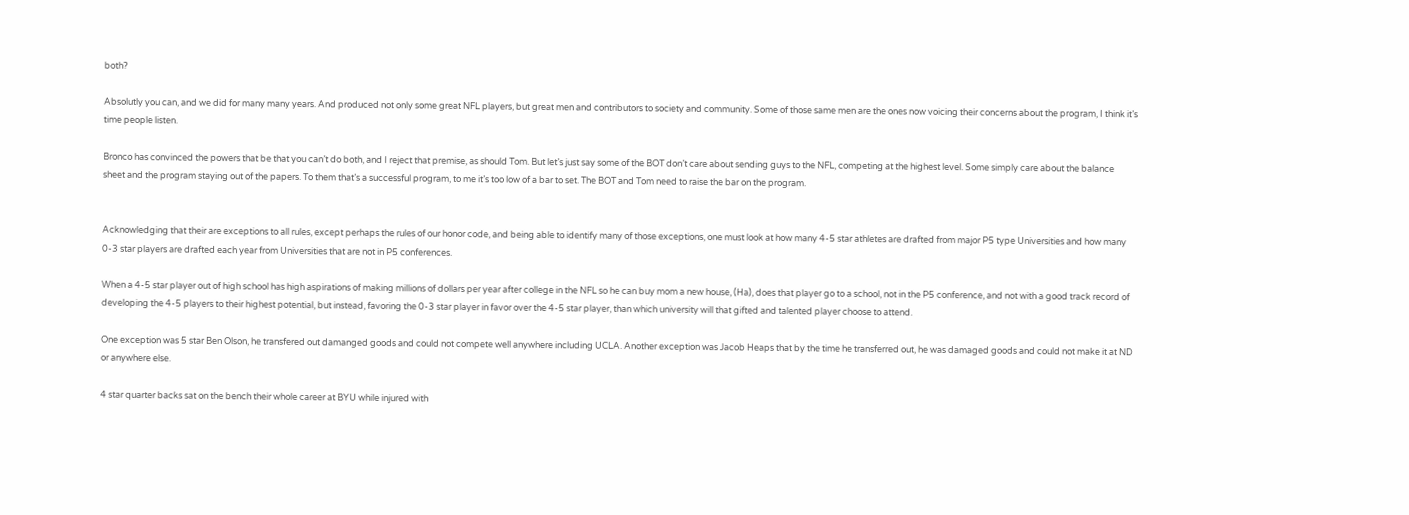both?

Absolutly you can, and we did for many many years. And produced not only some great NFL players, but great men and contributors to society and community. Some of those same men are the ones now voicing their concerns about the program, I think it’s time people listen.

Bronco has convinced the powers that be that you can’t do both, and I reject that premise, as should Tom. But let’s just say some of the BOT don’t care about sending guys to the NFL, competing at the highest level. Some simply care about the balance sheet and the program staying out of the papers. To them that’s a successful program, to me it’s too low of a bar to set. The BOT and Tom need to raise the bar on the program.


Acknowledging that their are exceptions to all rules, except perhaps the rules of our honor code, and being able to identify many of those exceptions, one must look at how many 4-5 star athletes are drafted from major P5 type Universities and how many 0-3 star players are drafted each year from Universities that are not in P5 conferences.

When a 4-5 star player out of high school has high aspirations of making millions of dollars per year after college in the NFL so he can buy mom a new house, (Ha), does that player go to a school, not in the P5 conference, and not with a good track record of developing the 4-5 players to their highest potential, but instead, favoring the 0-3 star player in favor over the 4-5 star player, than which university will that gifted and talented player choose to attend.

One exception was 5 star Ben Olson, he transfered out damanged goods and could not compete well anywhere including UCLA. Another exception was Jacob Heaps that by the time he transferred out, he was damaged goods and could not make it at ND or anywhere else.

4 star quarter backs sat on the bench their whole career at BYU while injured with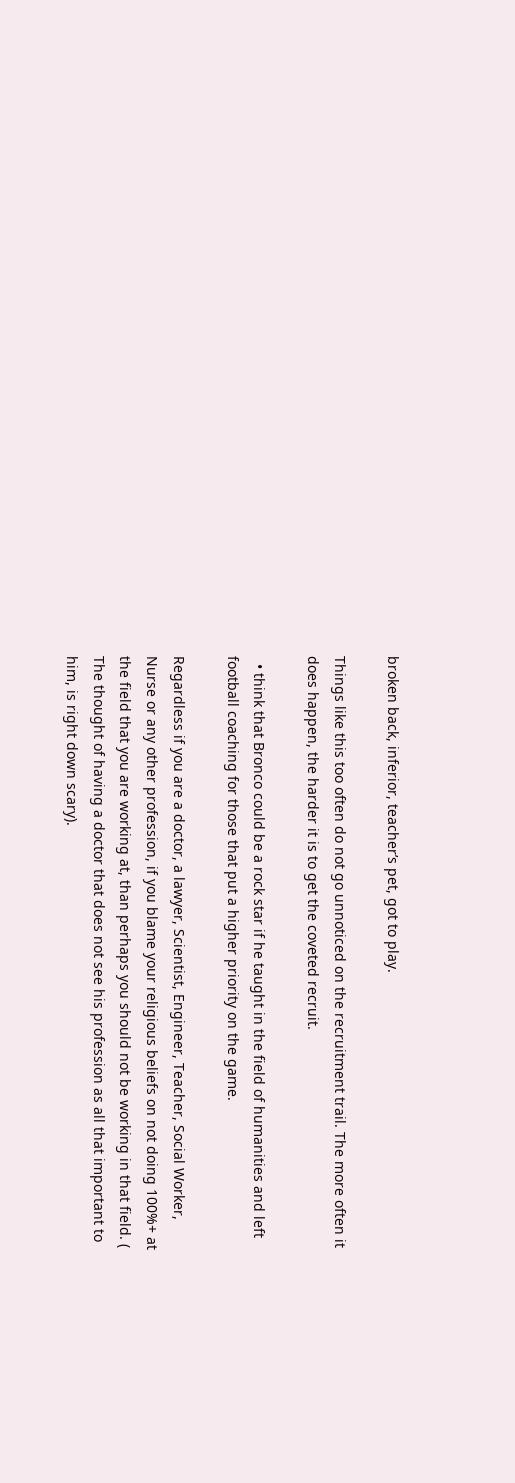broken back, inferior, teacher’s pet, got to play.

Things like this too often do not go unnoticed on the recruitment trail. The more often it does happen, the harder it is to get the coveted recruit.

  • think that Bronco could be a rock star if he taught in the field of humanities and left football coaching for those that put a higher priority on the game.

Regardless if you are a doctor, a lawyer, Scientist, Engineer, Teacher, Social Worker, Nurse or any other profession, if you blame your religious beliefs on not doing 100%+ at the field that you are working at, than perhaps you should not be working in that field. ( The thought of having a doctor that does not see his profession as all that important to him, is right down scary).